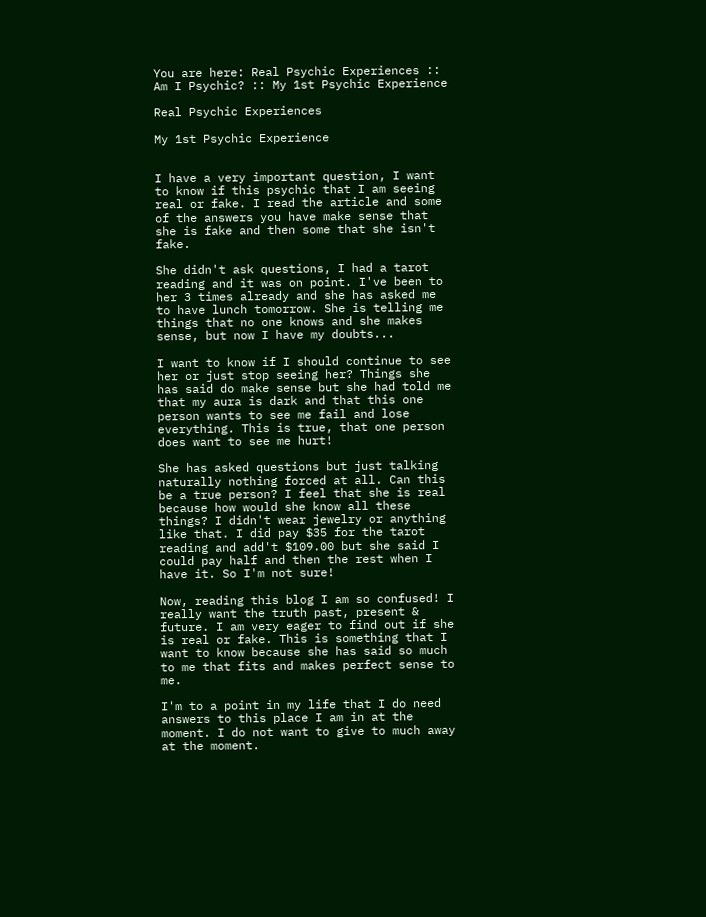You are here: Real Psychic Experiences :: Am I Psychic? :: My 1st Psychic Experience

Real Psychic Experiences

My 1st Psychic Experience


I have a very important question, I want to know if this psychic that I am seeing real or fake. I read the article and some of the answers you have make sense that she is fake and then some that she isn't fake.

She didn't ask questions, I had a tarot reading and it was on point. I've been to her 3 times already and she has asked me to have lunch tomorrow. She is telling me things that no one knows and she makes sense, but now I have my doubts...

I want to know if I should continue to see her or just stop seeing her? Things she has said do make sense but she had told me that my aura is dark and that this one person wants to see me fail and lose everything. This is true, that one person does want to see me hurt!

She has asked questions but just talking naturally nothing forced at all. Can this be a true person? I feel that she is real because how would she know all these things? I didn't wear jewelry or anything like that. I did pay $35 for the tarot reading and add't $109.00 but she said I could pay half and then the rest when I have it. So I'm not sure!

Now, reading this blog I am so confused! I really want the truth past, present & future. I am very eager to find out if she is real or fake. This is something that I want to know because she has said so much to me that fits and makes perfect sense to me.

I'm to a point in my life that I do need answers to this place I am in at the moment. I do not want to give to much away at the moment.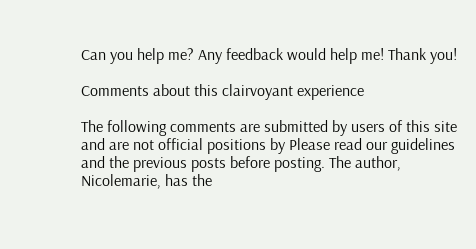Can you help me? Any feedback would help me! Thank you!

Comments about this clairvoyant experience

The following comments are submitted by users of this site and are not official positions by Please read our guidelines and the previous posts before posting. The author, Nicolemarie, has the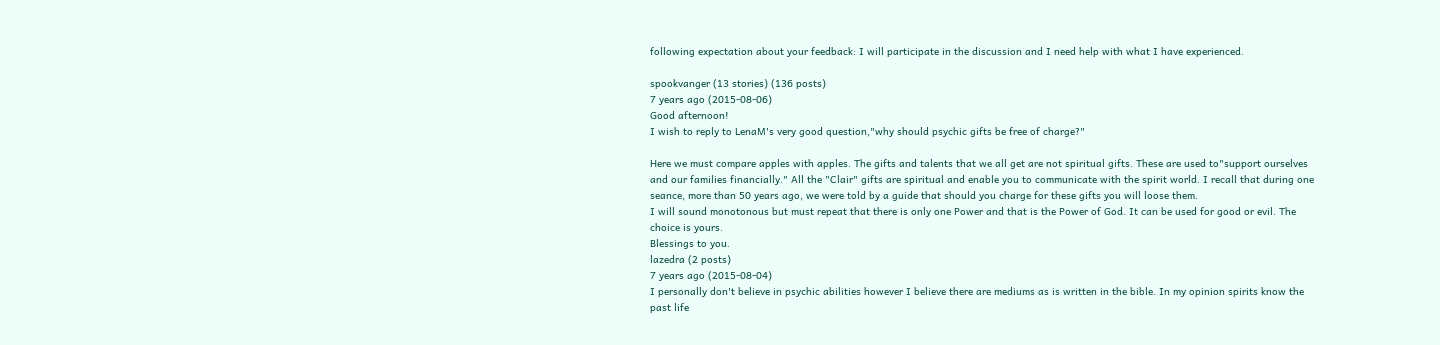following expectation about your feedback: I will participate in the discussion and I need help with what I have experienced.

spookvanger (13 stories) (136 posts)
7 years ago (2015-08-06)
Good afternoon!
I wish to reply to LenaM's very good question,"why should psychic gifts be free of charge?"

Here we must compare apples with apples. The gifts and talents that we all get are not spiritual gifts. These are used to"support ourselves and our families financially." All the "Clair" gifts are spiritual and enable you to communicate with the spirit world. I recall that during one seance, more than 50 years ago, we were told by a guide that should you charge for these gifts you will loose them.
I will sound monotonous but must repeat that there is only one Power and that is the Power of God. It can be used for good or evil. The choice is yours.
Blessings to you.
lazedra (2 posts)
7 years ago (2015-08-04)
I personally don't believe in psychic abilities however I believe there are mediums as is written in the bible. In my opinion spirits know the past life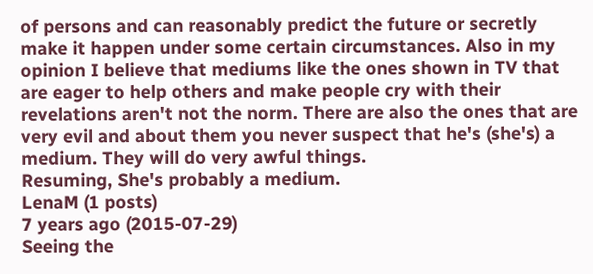of persons and can reasonably predict the future or secretly make it happen under some certain circumstances. Also in my opinion I believe that mediums like the ones shown in TV that are eager to help others and make people cry with their revelations aren't not the norm. There are also the ones that are very evil and about them you never suspect that he's (she's) a medium. They will do very awful things.
Resuming, She's probably a medium.
LenaM (1 posts)
7 years ago (2015-07-29)
Seeing the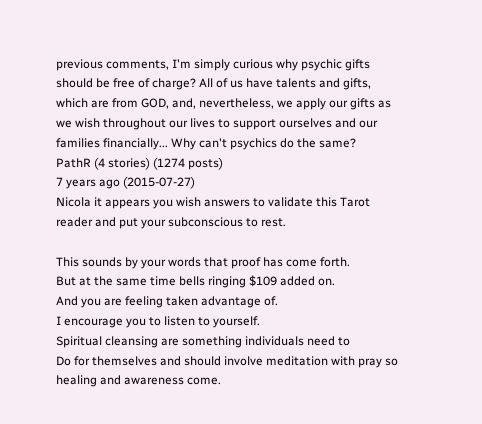previous comments, I'm simply curious why psychic gifts should be free of charge? All of us have talents and gifts, which are from GOD, and, nevertheless, we apply our gifts as we wish throughout our lives to support ourselves and our families financially... Why can't psychics do the same?
PathR (4 stories) (1274 posts)
7 years ago (2015-07-27)
Nicola it appears you wish answers to validate this Tarot reader and put your subconscious to rest.

This sounds by your words that proof has come forth.
But at the same time bells ringing $109 added on.
And you are feeling taken advantage of.
I encourage you to listen to yourself.
Spiritual cleansing are something individuals need to
Do for themselves and should involve meditation with pray so healing and awareness come.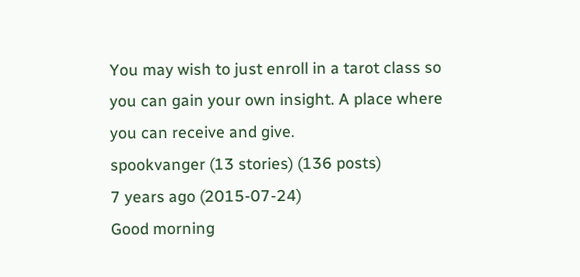You may wish to just enroll in a tarot class so you can gain your own insight. A place where you can receive and give.
spookvanger (13 stories) (136 posts)
7 years ago (2015-07-24)
Good morning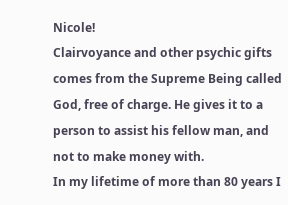Nicole!
Clairvoyance and other psychic gifts comes from the Supreme Being called God, free of charge. He gives it to a person to assist his fellow man, and not to make money with.
In my lifetime of more than 80 years I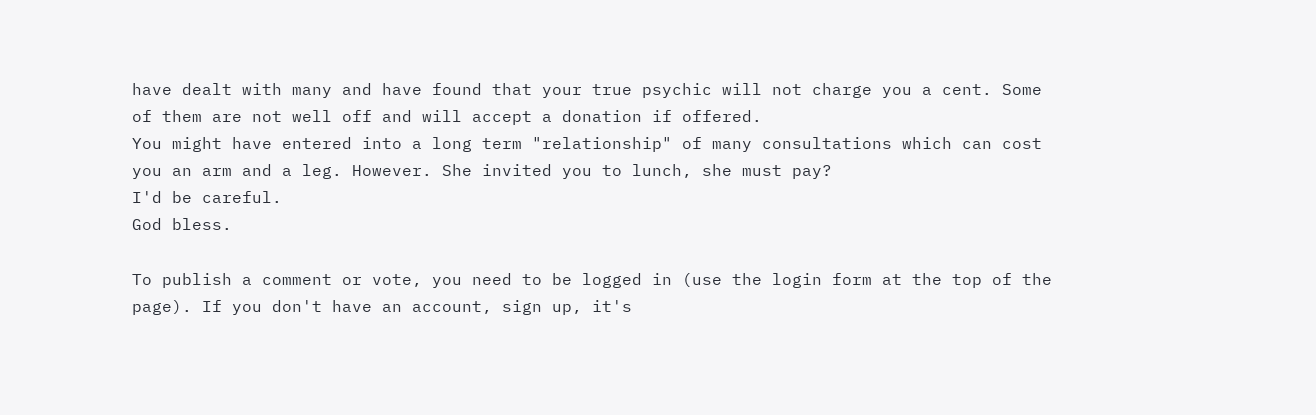have dealt with many and have found that your true psychic will not charge you a cent. Some of them are not well off and will accept a donation if offered.
You might have entered into a long term "relationship" of many consultations which can cost you an arm and a leg. However. She invited you to lunch, she must pay?
I'd be careful.
God bless.

To publish a comment or vote, you need to be logged in (use the login form at the top of the page). If you don't have an account, sign up, it's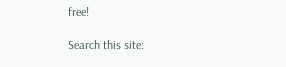free!

Search this site: